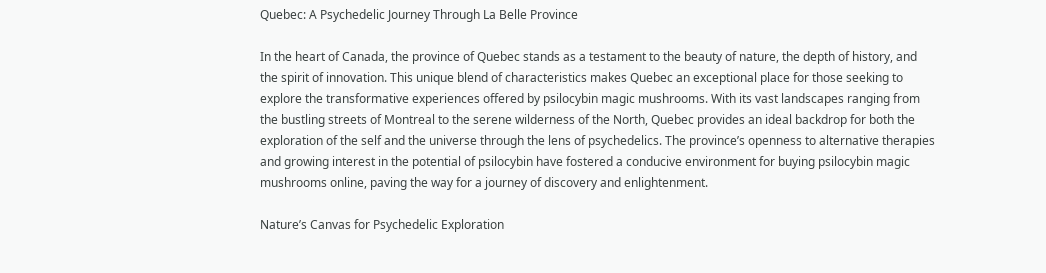Quebec: A Psychedelic Journey Through La Belle Province

In the heart of Canada, the province of Quebec stands as a testament to the beauty of nature, the depth of history, and the spirit of innovation. This unique blend of characteristics makes Quebec an exceptional place for those seeking to explore the transformative experiences offered by psilocybin magic mushrooms. With its vast landscapes ranging from the bustling streets of Montreal to the serene wilderness of the North, Quebec provides an ideal backdrop for both the exploration of the self and the universe through the lens of psychedelics. The province’s openness to alternative therapies and growing interest in the potential of psilocybin have fostered a conducive environment for buying psilocybin magic mushrooms online, paving the way for a journey of discovery and enlightenment.

Nature’s Canvas for Psychedelic Exploration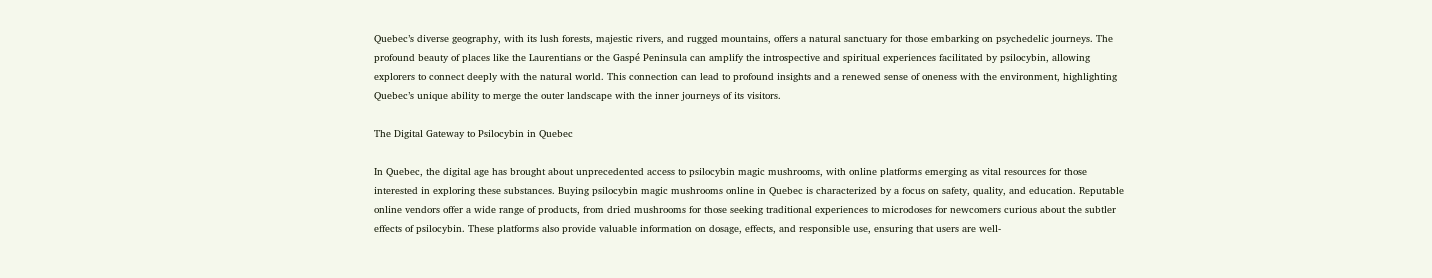Quebec’s diverse geography, with its lush forests, majestic rivers, and rugged mountains, offers a natural sanctuary for those embarking on psychedelic journeys. The profound beauty of places like the Laurentians or the Gaspé Peninsula can amplify the introspective and spiritual experiences facilitated by psilocybin, allowing explorers to connect deeply with the natural world. This connection can lead to profound insights and a renewed sense of oneness with the environment, highlighting Quebec’s unique ability to merge the outer landscape with the inner journeys of its visitors.

The Digital Gateway to Psilocybin in Quebec

In Quebec, the digital age has brought about unprecedented access to psilocybin magic mushrooms, with online platforms emerging as vital resources for those interested in exploring these substances. Buying psilocybin magic mushrooms online in Quebec is characterized by a focus on safety, quality, and education. Reputable online vendors offer a wide range of products, from dried mushrooms for those seeking traditional experiences to microdoses for newcomers curious about the subtler effects of psilocybin. These platforms also provide valuable information on dosage, effects, and responsible use, ensuring that users are well-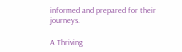informed and prepared for their journeys.

A Thriving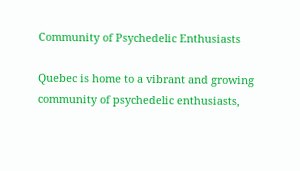Community of Psychedelic Enthusiasts

Quebec is home to a vibrant and growing community of psychedelic enthusiasts,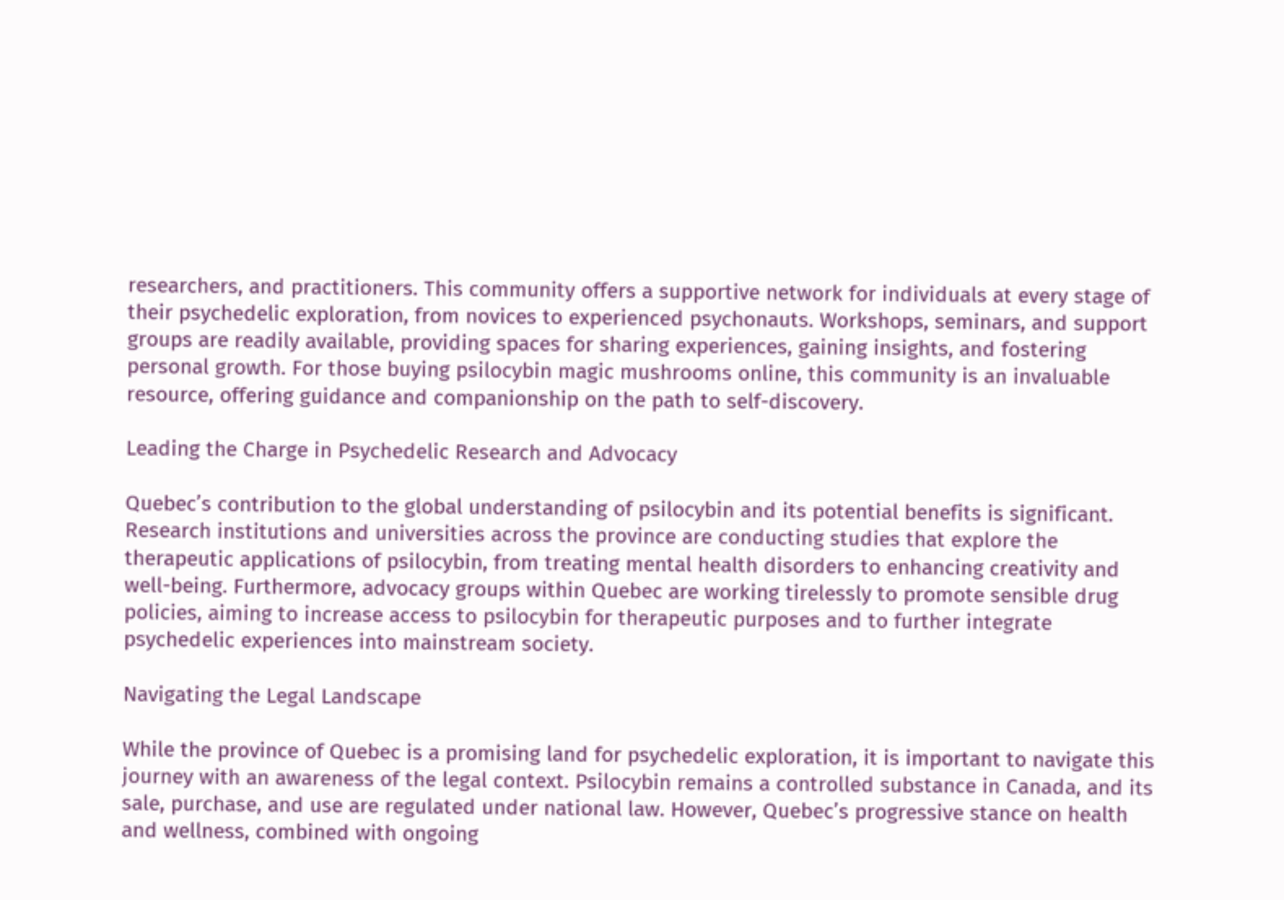researchers, and practitioners. This community offers a supportive network for individuals at every stage of their psychedelic exploration, from novices to experienced psychonauts. Workshops, seminars, and support groups are readily available, providing spaces for sharing experiences, gaining insights, and fostering personal growth. For those buying psilocybin magic mushrooms online, this community is an invaluable resource, offering guidance and companionship on the path to self-discovery.

Leading the Charge in Psychedelic Research and Advocacy

Quebec’s contribution to the global understanding of psilocybin and its potential benefits is significant. Research institutions and universities across the province are conducting studies that explore the therapeutic applications of psilocybin, from treating mental health disorders to enhancing creativity and well-being. Furthermore, advocacy groups within Quebec are working tirelessly to promote sensible drug policies, aiming to increase access to psilocybin for therapeutic purposes and to further integrate psychedelic experiences into mainstream society.

Navigating the Legal Landscape

While the province of Quebec is a promising land for psychedelic exploration, it is important to navigate this journey with an awareness of the legal context. Psilocybin remains a controlled substance in Canada, and its sale, purchase, and use are regulated under national law. However, Quebec’s progressive stance on health and wellness, combined with ongoing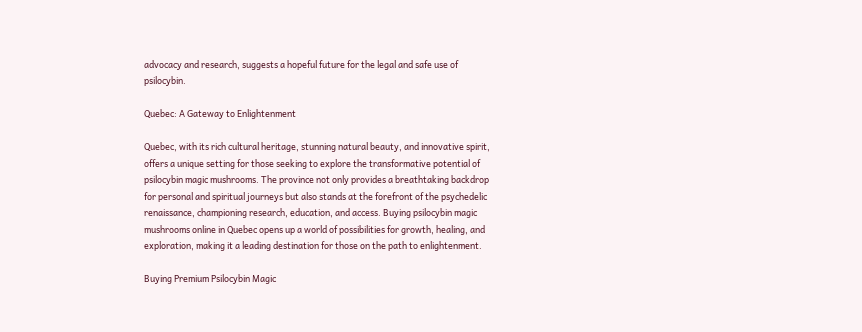advocacy and research, suggests a hopeful future for the legal and safe use of psilocybin.

Quebec: A Gateway to Enlightenment

Quebec, with its rich cultural heritage, stunning natural beauty, and innovative spirit, offers a unique setting for those seeking to explore the transformative potential of psilocybin magic mushrooms. The province not only provides a breathtaking backdrop for personal and spiritual journeys but also stands at the forefront of the psychedelic renaissance, championing research, education, and access. Buying psilocybin magic mushrooms online in Quebec opens up a world of possibilities for growth, healing, and exploration, making it a leading destination for those on the path to enlightenment.

Buying Premium Psilocybin Magic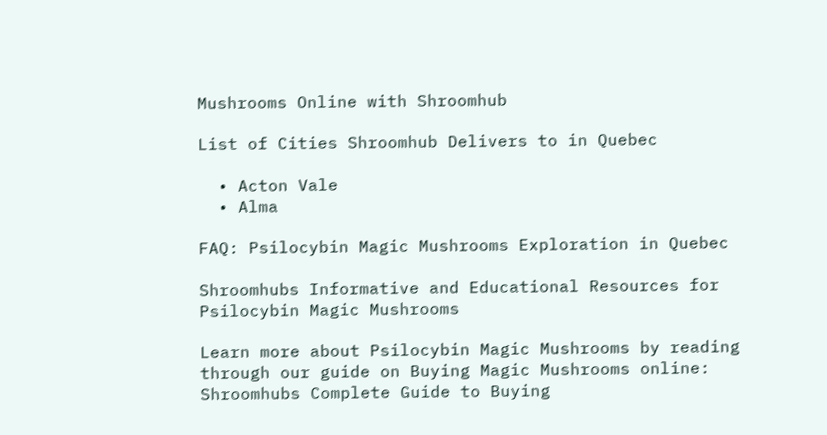Mushrooms Online with Shroomhub

List of Cities Shroomhub Delivers to in Quebec

  • Acton Vale
  • Alma

FAQ: Psilocybin Magic Mushrooms Exploration in Quebec

Shroomhubs Informative and Educational Resources for Psilocybin Magic Mushrooms

Learn more about Psilocybin Magic Mushrooms by reading through our guide on Buying Magic Mushrooms online: Shroomhubs Complete Guide to Buying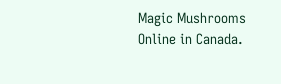Magic Mushrooms Online in Canada.